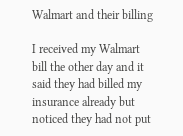Walmart and their billing

I received my Walmart bill the other day and it said they had billed my insurance already but noticed they had not put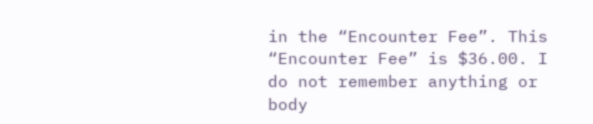in the “Encounter Fee”. This “Encounter Fee” is $36.00. I do not remember anything or body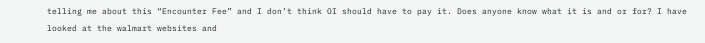telling me about this “Encounter Fee” and I don’t think OI should have to pay it. Does anyone know what it is and or for? I have looked at the walmart websites and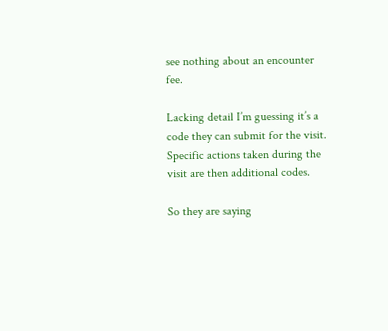see nothing about an encounter fee.

Lacking detail I’m guessing it’s a code they can submit for the visit. Specific actions taken during the visit are then additional codes.

So they are saying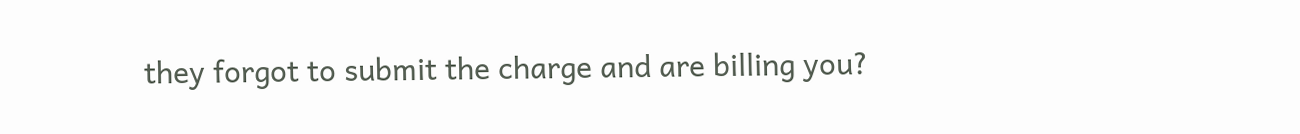they forgot to submit the charge and are billing you?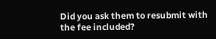Did you ask them to resubmit with the fee included?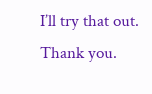I’ll try that out. Thank you.